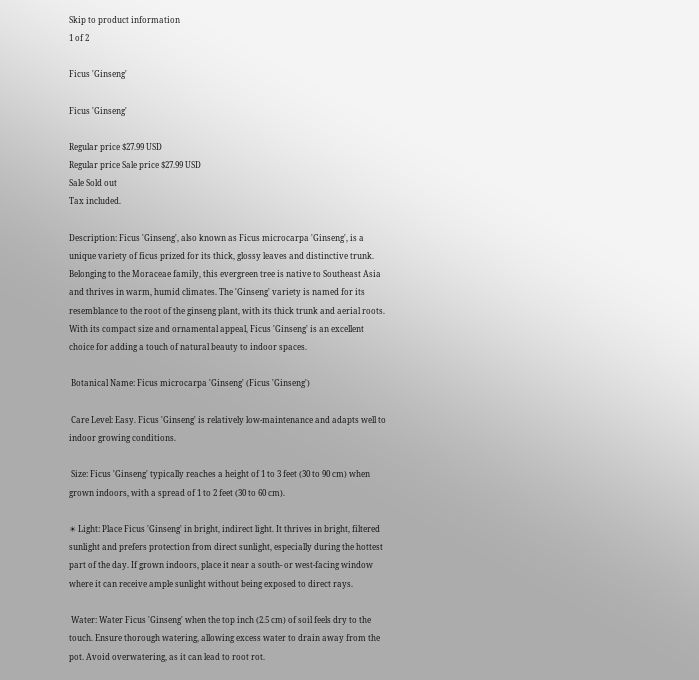Skip to product information
1 of 2

Ficus 'Ginseng'

Ficus 'Ginseng'

Regular price $27.99 USD
Regular price Sale price $27.99 USD
Sale Sold out
Tax included.

Description: Ficus 'Ginseng', also known as Ficus microcarpa 'Ginseng', is a unique variety of ficus prized for its thick, glossy leaves and distinctive trunk. Belonging to the Moraceae family, this evergreen tree is native to Southeast Asia and thrives in warm, humid climates. The 'Ginseng' variety is named for its resemblance to the root of the ginseng plant, with its thick trunk and aerial roots. With its compact size and ornamental appeal, Ficus 'Ginseng' is an excellent choice for adding a touch of natural beauty to indoor spaces.

 Botanical Name: Ficus microcarpa 'Ginseng' (Ficus 'Ginseng')

 Care Level: Easy. Ficus 'Ginseng' is relatively low-maintenance and adapts well to indoor growing conditions.

 Size: Ficus 'Ginseng' typically reaches a height of 1 to 3 feet (30 to 90 cm) when grown indoors, with a spread of 1 to 2 feet (30 to 60 cm).

☀ Light: Place Ficus 'Ginseng' in bright, indirect light. It thrives in bright, filtered sunlight and prefers protection from direct sunlight, especially during the hottest part of the day. If grown indoors, place it near a south- or west-facing window where it can receive ample sunlight without being exposed to direct rays.

 Water: Water Ficus 'Ginseng' when the top inch (2.5 cm) of soil feels dry to the touch. Ensure thorough watering, allowing excess water to drain away from the pot. Avoid overwatering, as it can lead to root rot.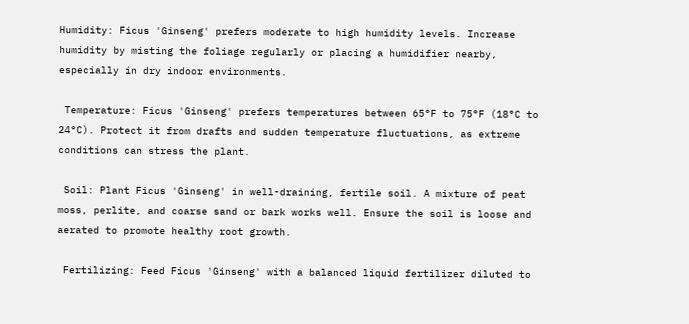Humidity: Ficus 'Ginseng' prefers moderate to high humidity levels. Increase humidity by misting the foliage regularly or placing a humidifier nearby, especially in dry indoor environments.

 Temperature: Ficus 'Ginseng' prefers temperatures between 65°F to 75°F (18°C to 24°C). Protect it from drafts and sudden temperature fluctuations, as extreme conditions can stress the plant.

 Soil: Plant Ficus 'Ginseng' in well-draining, fertile soil. A mixture of peat moss, perlite, and coarse sand or bark works well. Ensure the soil is loose and aerated to promote healthy root growth.

 Fertilizing: Feed Ficus 'Ginseng' with a balanced liquid fertilizer diluted to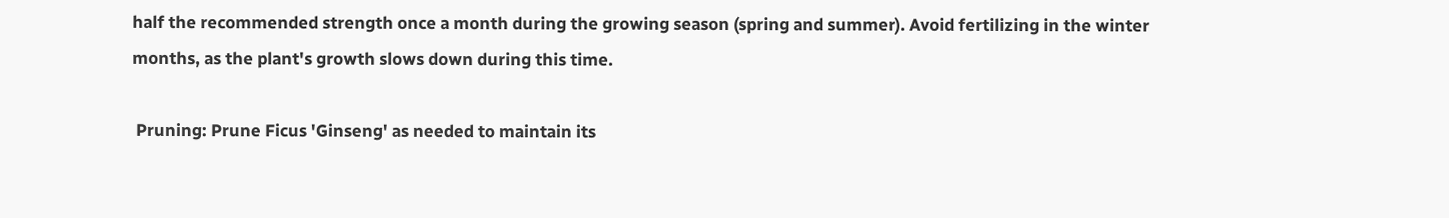half the recommended strength once a month during the growing season (spring and summer). Avoid fertilizing in the winter months, as the plant's growth slows down during this time.

 Pruning: Prune Ficus 'Ginseng' as needed to maintain its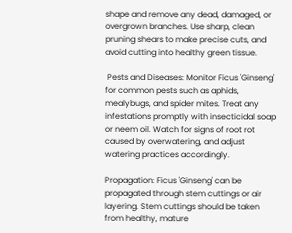shape and remove any dead, damaged, or overgrown branches. Use sharp, clean pruning shears to make precise cuts, and avoid cutting into healthy green tissue.

 Pests and Diseases: Monitor Ficus 'Ginseng' for common pests such as aphids, mealybugs, and spider mites. Treat any infestations promptly with insecticidal soap or neem oil. Watch for signs of root rot caused by overwatering, and adjust watering practices accordingly.

Propagation: Ficus 'Ginseng' can be propagated through stem cuttings or air layering. Stem cuttings should be taken from healthy, mature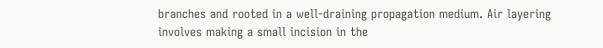branches and rooted in a well-draining propagation medium. Air layering involves making a small incision in the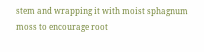stem and wrapping it with moist sphagnum moss to encourage root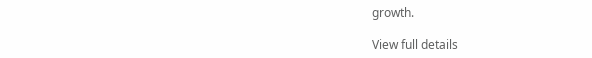growth.

View full details